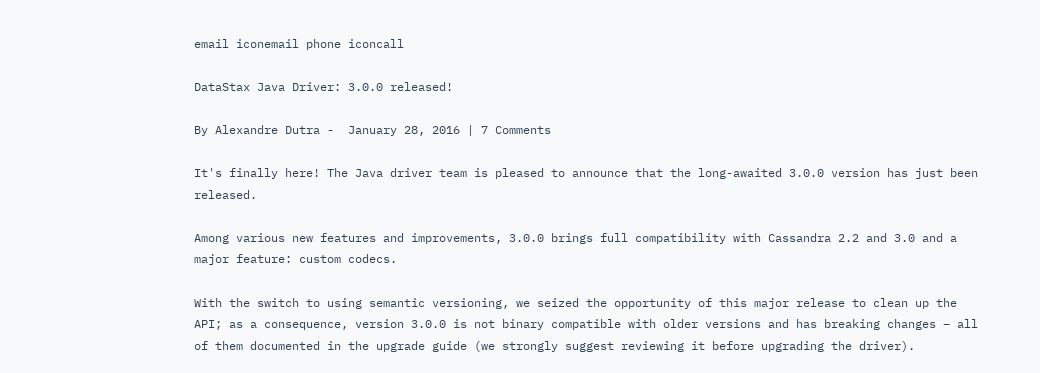email iconemail phone iconcall

DataStax Java Driver: 3.0.0 released!

By Alexandre Dutra -  January 28, 2016 | 7 Comments

It's finally here! The Java driver team is pleased to announce that the long-awaited 3.0.0 version has just been released.

Among various new features and improvements, 3.0.0 brings full compatibility with Cassandra 2.2 and 3.0 and a major feature: custom codecs.

With the switch to using semantic versioning, we seized the opportunity of this major release to clean up the API; as a consequence, version 3.0.0 is not binary compatible with older versions and has breaking changes – all of them documented in the upgrade guide (we strongly suggest reviewing it before upgrading the driver).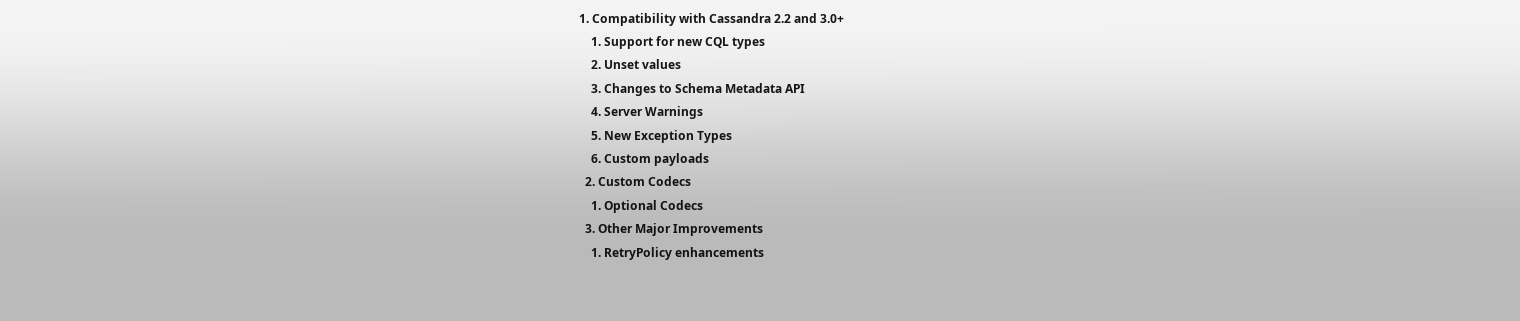1. Compatibility with Cassandra 2.2 and 3.0+
    1. Support for new CQL types
    2. Unset values
    3. Changes to Schema Metadata API
    4. Server Warnings
    5. New Exception Types
    6. Custom payloads
  2. Custom Codecs
    1. Optional Codecs
  3. Other Major Improvements
    1. RetryPolicy enhancements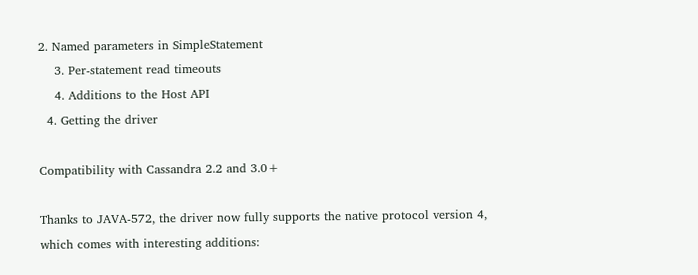2. Named parameters in SimpleStatement
    3. Per-statement read timeouts
    4. Additions to the Host API
  4. Getting the driver

Compatibility with Cassandra 2.2 and 3.0+

Thanks to JAVA-572, the driver now fully supports the native protocol version 4, which comes with interesting additions: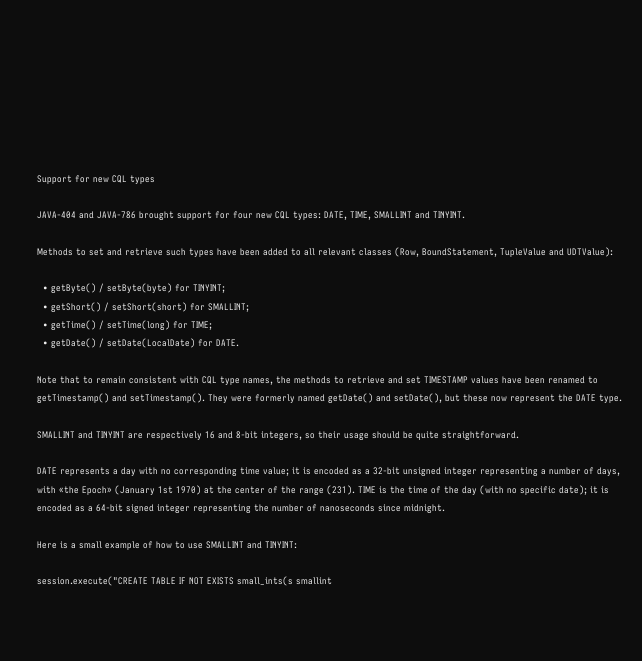Support for new CQL types

JAVA-404 and JAVA-786 brought support for four new CQL types: DATE, TIME, SMALLINT and TINYINT.

Methods to set and retrieve such types have been added to all relevant classes (Row, BoundStatement, TupleValue and UDTValue):

  • getByte() / setByte(byte) for TINYINT;
  • getShort() / setShort(short) for SMALLINT;
  • getTime() / setTime(long) for TIME;
  • getDate() / setDate(LocalDate) for DATE.

Note that to remain consistent with CQL type names, the methods to retrieve and set TIMESTAMP values have been renamed to getTimestamp() and setTimestamp(). They were formerly named getDate() and setDate(), but these now represent the DATE type.

SMALLINT and TINYINT are respectively 16 and 8-bit integers, so their usage should be quite straightforward.

DATE represents a day with no corresponding time value; it is encoded as a 32-bit unsigned integer representing a number of days, with «the Epoch» (January 1st 1970) at the center of the range (231). TIME is the time of the day (with no specific date); it is encoded as a 64-bit signed integer representing the number of nanoseconds since midnight.

Here is a small example of how to use SMALLINT and TINYINT:

session.execute("CREATE TABLE IF NOT EXISTS small_ints(s smallint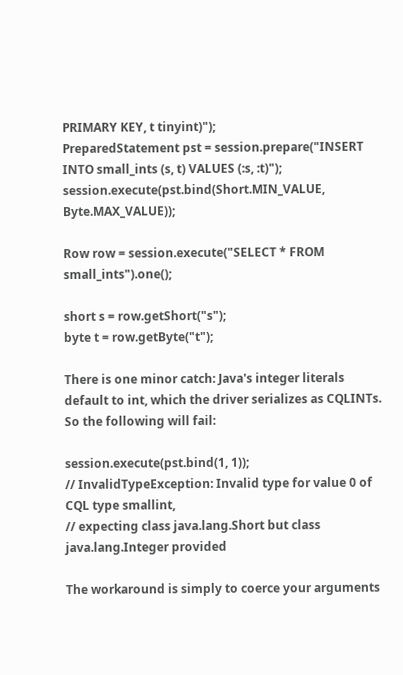PRIMARY KEY, t tinyint)");
PreparedStatement pst = session.prepare("INSERT INTO small_ints (s, t) VALUES (:s, :t)");
session.execute(pst.bind(Short.MIN_VALUE, Byte.MAX_VALUE));

Row row = session.execute("SELECT * FROM small_ints").one();

short s = row.getShort("s");
byte t = row.getByte("t");

There is one minor catch: Java's integer literals default to int, which the driver serializes as CQLINTs. So the following will fail:

session.execute(pst.bind(1, 1));
// InvalidTypeException: Invalid type for value 0 of CQL type smallint,
// expecting class java.lang.Short but class java.lang.Integer provided

The workaround is simply to coerce your arguments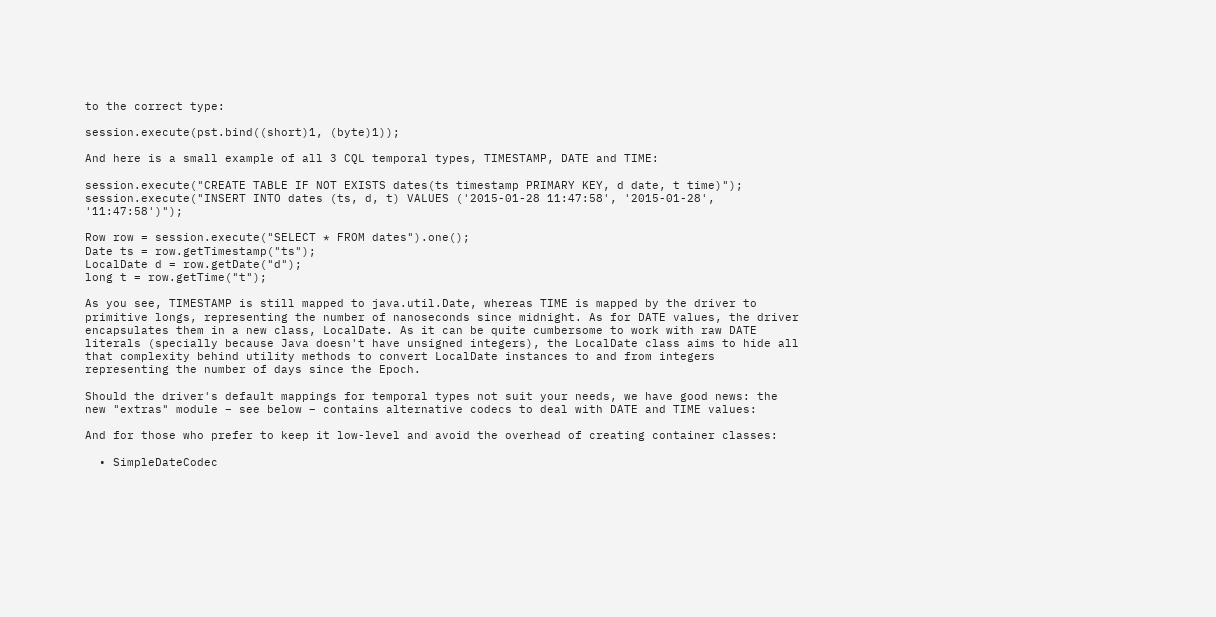to the correct type:

session.execute(pst.bind((short)1, (byte)1));

And here is a small example of all 3 CQL temporal types, TIMESTAMP, DATE and TIME:

session.execute("CREATE TABLE IF NOT EXISTS dates(ts timestamp PRIMARY KEY, d date, t time)");
session.execute("INSERT INTO dates (ts, d, t) VALUES ('2015-01-28 11:47:58', '2015-01-28', '11:47:58')");

Row row = session.execute("SELECT * FROM dates").one();
Date ts = row.getTimestamp("ts");
LocalDate d = row.getDate("d");
long t = row.getTime("t");

As you see, TIMESTAMP is still mapped to java.util.Date, whereas TIME is mapped by the driver to primitive longs, representing the number of nanoseconds since midnight. As for DATE values, the driver encapsulates them in a new class, LocalDate. As it can be quite cumbersome to work with raw DATE literals (specially because Java doesn't have unsigned integers), the LocalDate class aims to hide all that complexity behind utility methods to convert LocalDate instances to and from integers representing the number of days since the Epoch.

Should the driver's default mappings for temporal types not suit your needs, we have good news: the new "extras" module – see below – contains alternative codecs to deal with DATE and TIME values:

And for those who prefer to keep it low-level and avoid the overhead of creating container classes:

  • SimpleDateCodec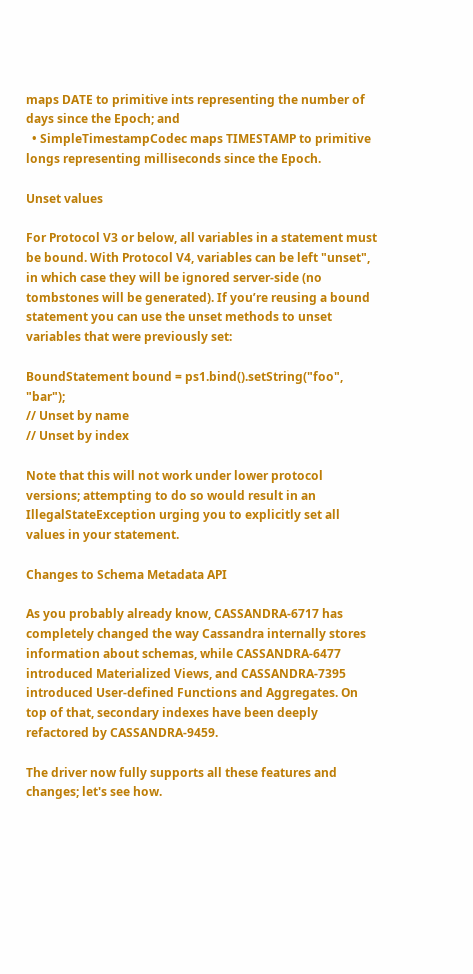maps DATE to primitive ints representing the number of days since the Epoch; and
  • SimpleTimestampCodec maps TIMESTAMP to primitive longs representing milliseconds since the Epoch.

Unset values

For Protocol V3 or below, all variables in a statement must be bound. With Protocol V4, variables can be left "unset", in which case they will be ignored server-side (no tombstones will be generated). If you’re reusing a bound statement you can use the unset methods to unset variables that were previously set:

BoundStatement bound = ps1.bind().setString("foo", "bar");
// Unset by name
// Unset by index

Note that this will not work under lower protocol versions; attempting to do so would result in an IllegalStateException urging you to explicitly set all values in your statement.

Changes to Schema Metadata API

As you probably already know, CASSANDRA-6717 has completely changed the way Cassandra internally stores information about schemas, while CASSANDRA-6477 introduced Materialized Views, and CASSANDRA-7395 introduced User-defined Functions and Aggregates. On top of that, secondary indexes have been deeply refactored by CASSANDRA-9459.

The driver now fully supports all these features and changes; let's see how.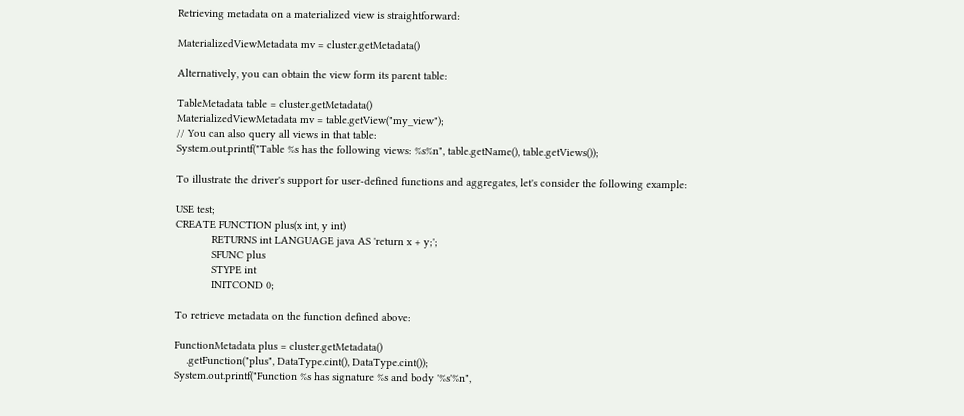Retrieving metadata on a materialized view is straightforward:

MaterializedViewMetadata mv = cluster.getMetadata()

Alternatively, you can obtain the view form its parent table:

TableMetadata table = cluster.getMetadata()
MaterializedViewMetadata mv = table.getView("my_view");
// You can also query all views in that table:
System.out.printf("Table %s has the following views: %s%n", table.getName(), table.getViews());

To illustrate the driver's support for user-defined functions and aggregates, let's consider the following example:

USE test;
CREATE FUNCTION plus(x int, y int)
            RETURNS int LANGUAGE java AS 'return x + y;';
            SFUNC plus
            STYPE int
            INITCOND 0;

To retrieve metadata on the function defined above:

FunctionMetadata plus = cluster.getMetadata()
    .getFunction("plus", DataType.cint(), DataType.cint());
System.out.printf("Function %s has signature %s and body '%s'%n",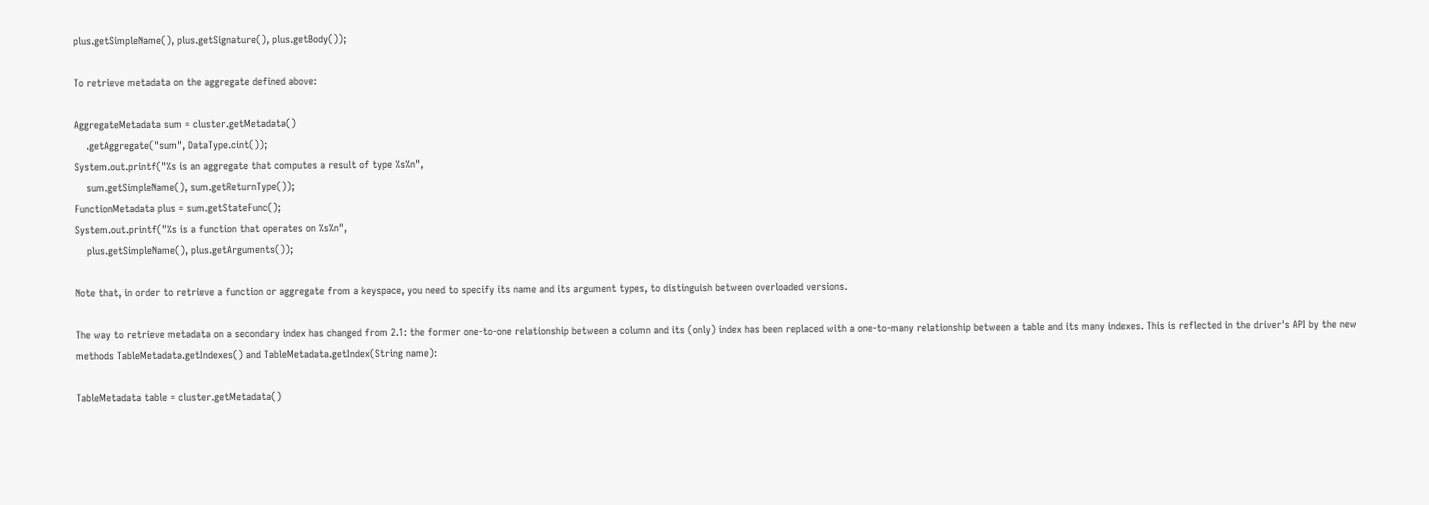plus.getSimpleName(), plus.getSignature(), plus.getBody());

To retrieve metadata on the aggregate defined above:

AggregateMetadata sum = cluster.getMetadata()
    .getAggregate("sum", DataType.cint());
System.out.printf("%s is an aggregate that computes a result of type %s%n",
    sum.getSimpleName(), sum.getReturnType());
FunctionMetadata plus = sum.getStateFunc();
System.out.printf("%s is a function that operates on %s%n",
    plus.getSimpleName(), plus.getArguments());

Note that, in order to retrieve a function or aggregate from a keyspace, you need to specify its name and its argument types, to distinguish between overloaded versions.

The way to retrieve metadata on a secondary index has changed from 2.1: the former one-to-one relationship between a column and its (only) index has been replaced with a one-to-many relationship between a table and its many indexes. This is reflected in the driver's API by the new methods TableMetadata.getIndexes() and TableMetadata.getIndex(String name):

TableMetadata table = cluster.getMetadata()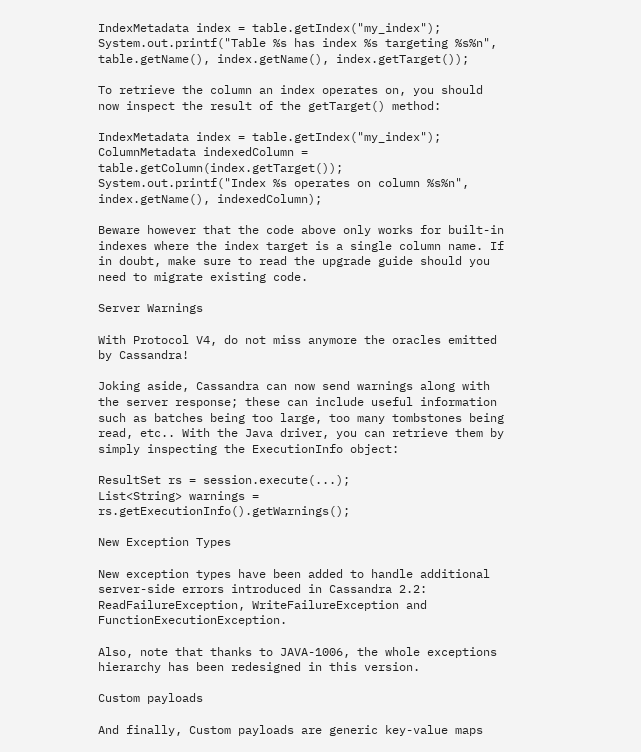IndexMetadata index = table.getIndex("my_index");
System.out.printf("Table %s has index %s targeting %s%n", table.getName(), index.getName(), index.getTarget());

To retrieve the column an index operates on, you should now inspect the result of the getTarget() method:

IndexMetadata index = table.getIndex("my_index");
ColumnMetadata indexedColumn = table.getColumn(index.getTarget());
System.out.printf("Index %s operates on column %s%n", index.getName(), indexedColumn);

Beware however that the code above only works for built-in indexes where the index target is a single column name. If in doubt, make sure to read the upgrade guide should you need to migrate existing code.

Server Warnings

With Protocol V4, do not miss anymore the oracles emitted by Cassandra!

Joking aside, Cassandra can now send warnings along with the server response; these can include useful information such as batches being too large, too many tombstones being read, etc.. With the Java driver, you can retrieve them by simply inspecting the ExecutionInfo object:

ResultSet rs = session.execute(...);
List<String> warnings = rs.getExecutionInfo().getWarnings();

New Exception Types

New exception types have been added to handle additional server-side errors introduced in Cassandra 2.2: ReadFailureException, WriteFailureException and FunctionExecutionException.

Also, note that thanks to JAVA-1006, the whole exceptions hierarchy has been redesigned in this version.

Custom payloads

And finally, Custom payloads are generic key-value maps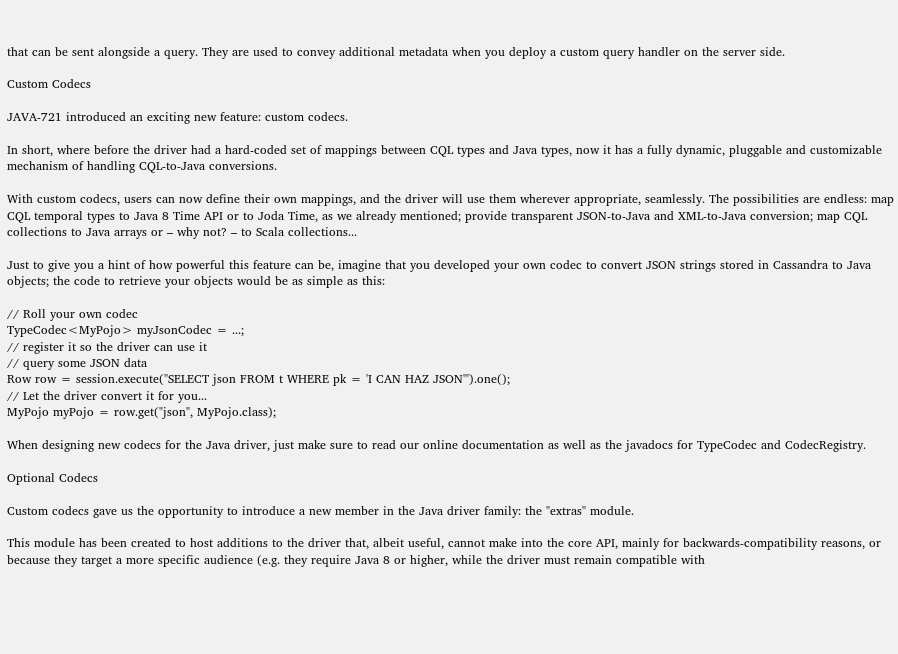that can be sent alongside a query. They are used to convey additional metadata when you deploy a custom query handler on the server side.

Custom Codecs

JAVA-721 introduced an exciting new feature: custom codecs.

In short, where before the driver had a hard-coded set of mappings between CQL types and Java types, now it has a fully dynamic, pluggable and customizable mechanism of handling CQL-to-Java conversions.

With custom codecs, users can now define their own mappings, and the driver will use them wherever appropriate, seamlessly. The possibilities are endless: map CQL temporal types to Java 8 Time API or to Joda Time, as we already mentioned; provide transparent JSON-to-Java and XML-to-Java conversion; map CQL collections to Java arrays or – why not? – to Scala collections...

Just to give you a hint of how powerful this feature can be, imagine that you developed your own codec to convert JSON strings stored in Cassandra to Java objects; the code to retrieve your objects would be as simple as this:

// Roll your own codec
TypeCodec<MyPojo> myJsonCodec = ...;
// register it so the driver can use it
// query some JSON data
Row row = session.execute("SELECT json FROM t WHERE pk = 'I CAN HAZ JSON'").one();
// Let the driver convert it for you...
MyPojo myPojo = row.get("json", MyPojo.class);

When designing new codecs for the Java driver, just make sure to read our online documentation as well as the javadocs for TypeCodec and CodecRegistry.

Optional Codecs

Custom codecs gave us the opportunity to introduce a new member in the Java driver family: the "extras" module.

This module has been created to host additions to the driver that, albeit useful, cannot make into the core API, mainly for backwards-compatibility reasons, or because they target a more specific audience (e.g. they require Java 8 or higher, while the driver must remain compatible with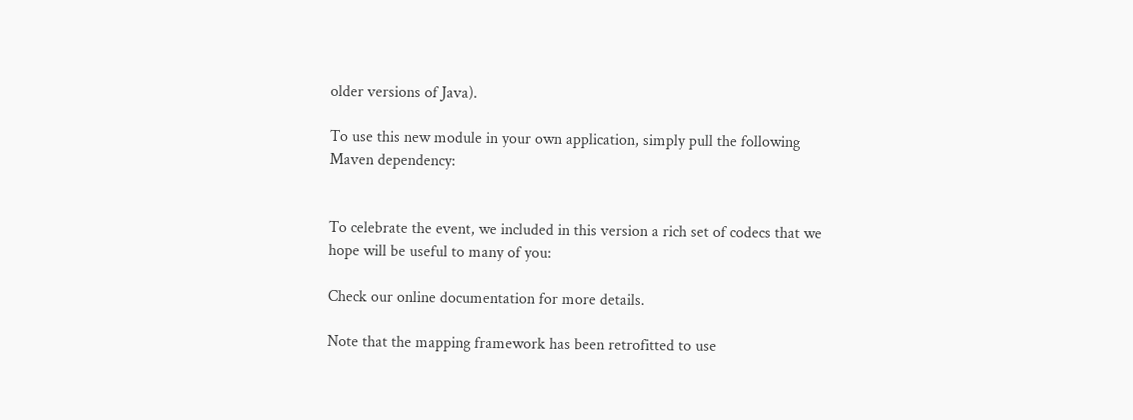older versions of Java).

To use this new module in your own application, simply pull the following Maven dependency:


To celebrate the event, we included in this version a rich set of codecs that we hope will be useful to many of you:

Check our online documentation for more details.

Note that the mapping framework has been retrofitted to use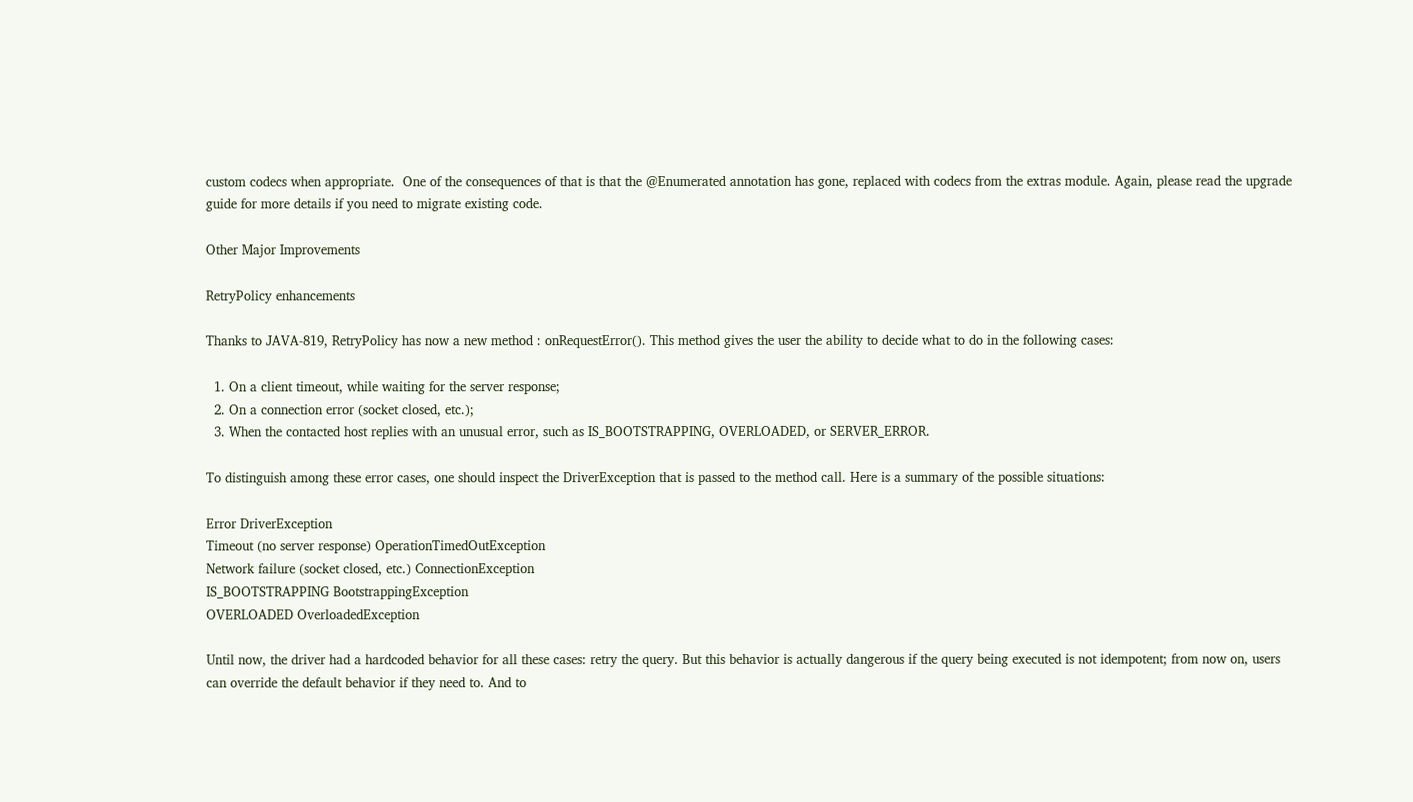custom codecs when appropriate.  One of the consequences of that is that the @Enumerated annotation has gone, replaced with codecs from the extras module. Again, please read the upgrade guide for more details if you need to migrate existing code.

Other Major Improvements

RetryPolicy enhancements

Thanks to JAVA-819, RetryPolicy has now a new method : onRequestError(). This method gives the user the ability to decide what to do in the following cases:

  1. On a client timeout, while waiting for the server response;
  2. On a connection error (socket closed, etc.);
  3. When the contacted host replies with an unusual error, such as IS_BOOTSTRAPPING, OVERLOADED, or SERVER_ERROR.

To distinguish among these error cases, one should inspect the DriverException that is passed to the method call. Here is a summary of the possible situations:

Error DriverException
Timeout (no server response) OperationTimedOutException
Network failure (socket closed, etc.) ConnectionException
IS_BOOTSTRAPPING BootstrappingException
OVERLOADED OverloadedException

Until now, the driver had a hardcoded behavior for all these cases: retry the query. But this behavior is actually dangerous if the query being executed is not idempotent; from now on, users can override the default behavior if they need to. And to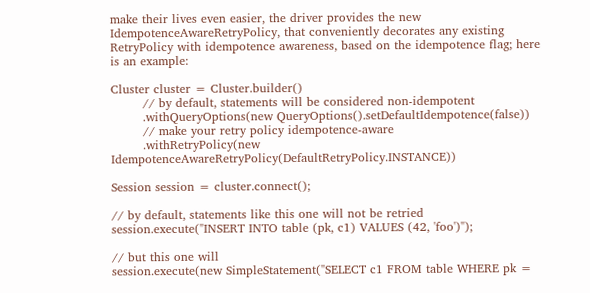make their lives even easier, the driver provides the new IdempotenceAwareRetryPolicy, that conveniently decorates any existing RetryPolicy with idempotence awareness, based on the idempotence flag; here is an example:

Cluster cluster = Cluster.builder()
        // by default, statements will be considered non-idempotent
        .withQueryOptions(new QueryOptions().setDefaultIdempotence(false))
        // make your retry policy idempotence-aware
        .withRetryPolicy(new IdempotenceAwareRetryPolicy(DefaultRetryPolicy.INSTANCE))

Session session = cluster.connect();

// by default, statements like this one will not be retried
session.execute("INSERT INTO table (pk, c1) VALUES (42, 'foo')");

// but this one will
session.execute(new SimpleStatement("SELECT c1 FROM table WHERE pk =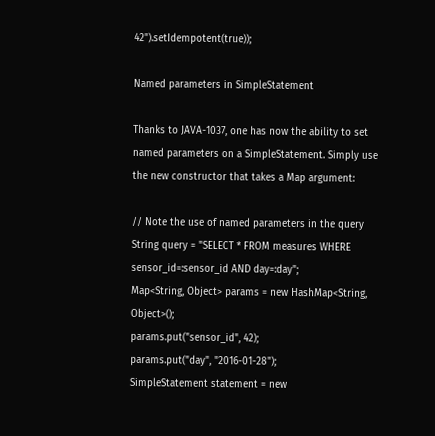42").setIdempotent(true));

Named parameters in SimpleStatement

Thanks to JAVA-1037, one has now the ability to set named parameters on a SimpleStatement. Simply use the new constructor that takes a Map argument:

// Note the use of named parameters in the query
String query = "SELECT * FROM measures WHERE sensor_id=:sensor_id AND day=:day";
Map<String, Object> params = new HashMap<String, Object>();
params.put("sensor_id", 42);
params.put("day", "2016-01-28");
SimpleStatement statement = new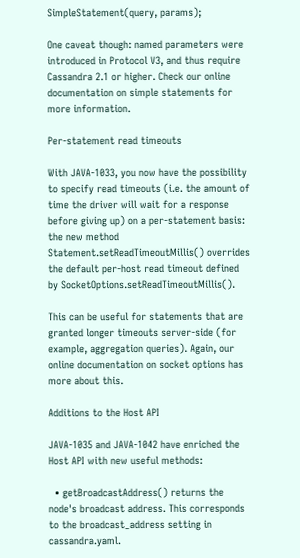SimpleStatement(query, params);

One caveat though: named parameters were introduced in Protocol V3, and thus require Cassandra 2.1 or higher. Check our online documentation on simple statements for more information.

Per-statement read timeouts

With JAVA-1033, you now have the possibility to specify read timeouts (i.e. the amount of time the driver will wait for a response before giving up) on a per-statement basis: the new method Statement.setReadTimeoutMillis() overrides the default per-host read timeout defined by SocketOptions.setReadTimeoutMillis().

This can be useful for statements that are granted longer timeouts server-side (for example, aggregation queries). Again, our online documentation on socket options has more about this.

Additions to the Host API

JAVA-1035 and JAVA-1042 have enriched the Host API with new useful methods:

  • getBroadcastAddress() returns the node's broadcast address. This corresponds to the broadcast_address setting in cassandra.yaml.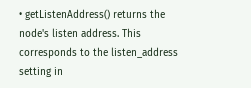• getListenAddress() returns the node's listen address. This corresponds to the listen_address setting in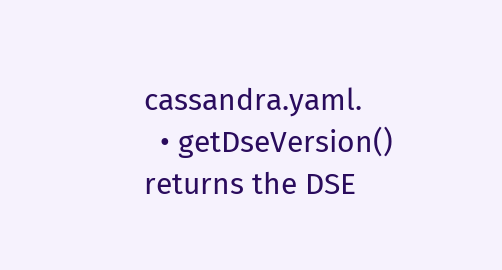cassandra.yaml.
  • getDseVersion() returns the DSE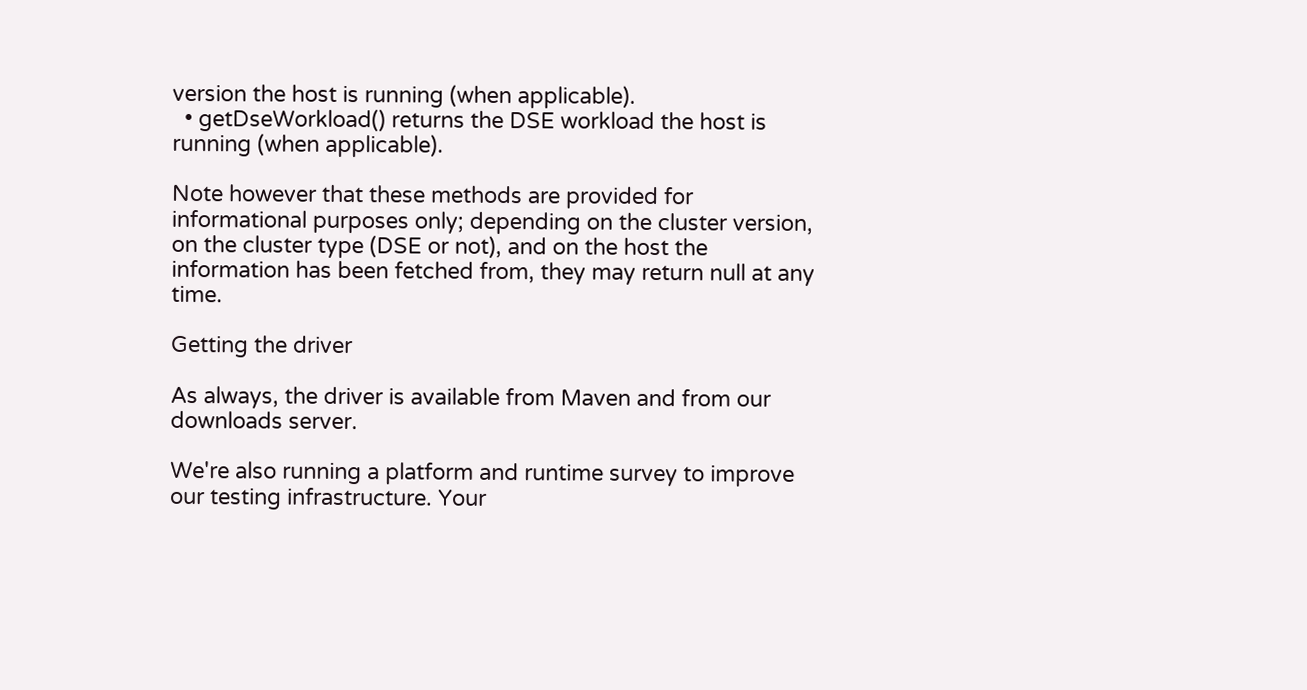version the host is running (when applicable).
  • getDseWorkload() returns the DSE workload the host is running (when applicable).

Note however that these methods are provided for informational purposes only; depending on the cluster version, on the cluster type (DSE or not), and on the host the information has been fetched from, they may return null at any time.

Getting the driver

As always, the driver is available from Maven and from our downloads server.

We're also running a platform and runtime survey to improve our testing infrastructure. Your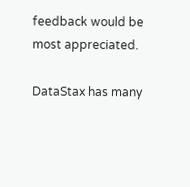feedback would be most appreciated.

DataStax has many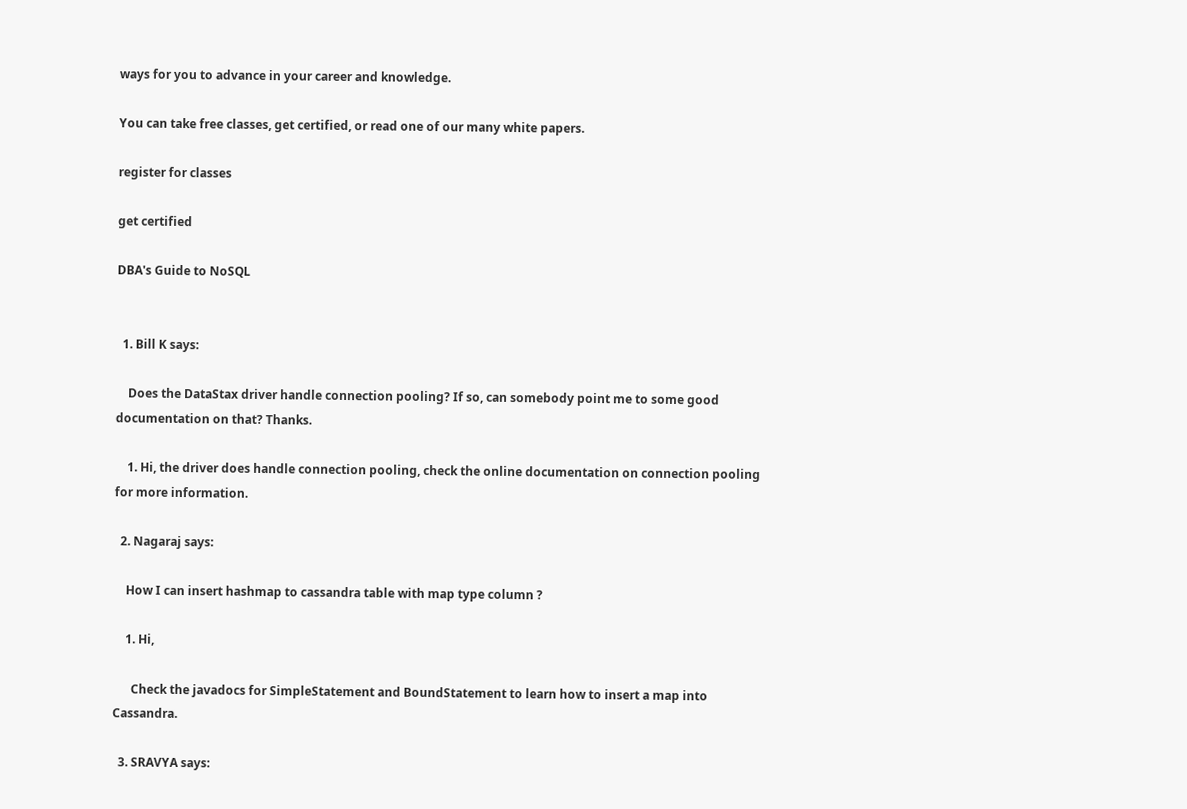ways for you to advance in your career and knowledge.

You can take free classes, get certified, or read one of our many white papers.

register for classes

get certified

DBA's Guide to NoSQL


  1. Bill K says:

    Does the DataStax driver handle connection pooling? If so, can somebody point me to some good documentation on that? Thanks.

    1. Hi, the driver does handle connection pooling, check the online documentation on connection pooling for more information.

  2. Nagaraj says:

    How I can insert hashmap to cassandra table with map type column ?

    1. Hi,

      Check the javadocs for SimpleStatement and BoundStatement to learn how to insert a map into Cassandra.

  3. SRAVYA says: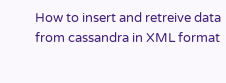How to insert and retreive data from cassandra in XML format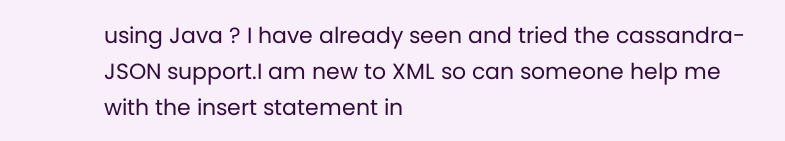using Java ? I have already seen and tried the cassandra-JSON support.I am new to XML so can someone help me with the insert statement in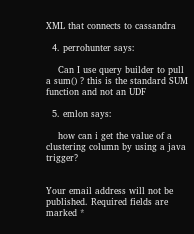XML that connects to cassandra

  4. perrohunter says:

    Can I use query builder to pull a sum() ? this is the standard SUM function and not an UDF

  5. emlon says:

    how can i get the value of a clustering column by using a java trigger?


Your email address will not be published. Required fields are marked *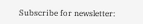Subscribe for newsletter: